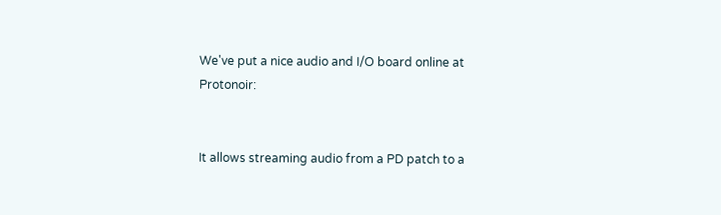We've put a nice audio and I/O board online at Protonoir:


It allows streaming audio from a PD patch to a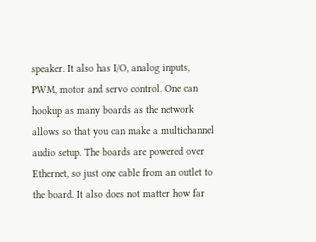speaker. It also has I/O, analog inputs, PWM, motor and servo control. One can hookup as many boards as the network allows so that you can make a multichannel audio setup. The boards are powered over Ethernet, so just one cable from an outlet to the board. It also does not matter how far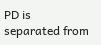PD is separated from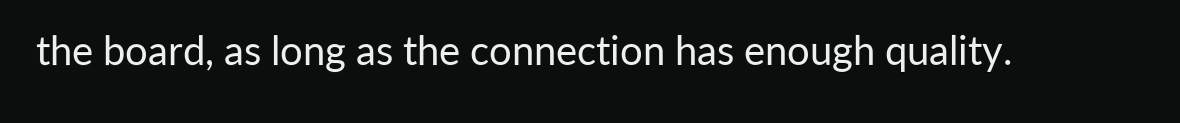the board, as long as the connection has enough quality.